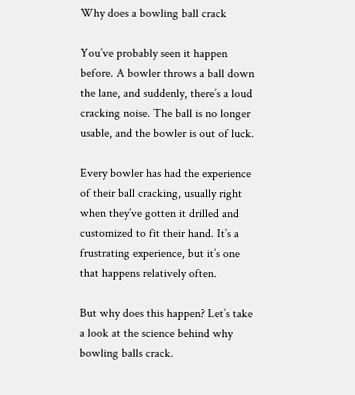Why does a bowling ball crack

You’ve probably seen it happen before. A bowler throws a ball down the lane, and suddenly, there’s a loud cracking noise. The ball is no longer usable, and the bowler is out of luck.

Every bowler has had the experience of their ball cracking, usually right when they’ve gotten it drilled and customized to fit their hand. It’s a frustrating experience, but it’s one that happens relatively often.

But why does this happen? Let’s take a look at the science behind why bowling balls crack.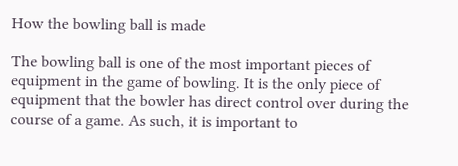How the bowling ball is made

The bowling ball is one of the most important pieces of equipment in the game of bowling. It is the only piece of equipment that the bowler has direct control over during the course of a game. As such, it is important to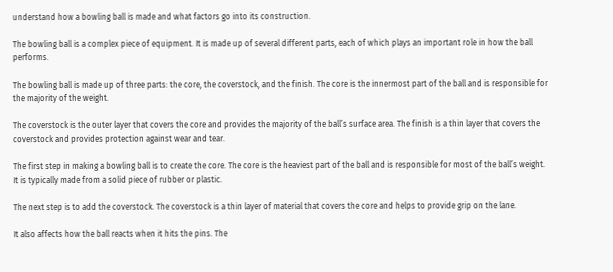understand how a bowling ball is made and what factors go into its construction.

The bowling ball is a complex piece of equipment. It is made up of several different parts, each of which plays an important role in how the ball performs.

The bowling ball is made up of three parts: the core, the coverstock, and the finish. The core is the innermost part of the ball and is responsible for the majority of the weight.

The coverstock is the outer layer that covers the core and provides the majority of the ball’s surface area. The finish is a thin layer that covers the coverstock and provides protection against wear and tear.

The first step in making a bowling ball is to create the core. The core is the heaviest part of the ball and is responsible for most of the ball’s weight. It is typically made from a solid piece of rubber or plastic.

The next step is to add the coverstock. The coverstock is a thin layer of material that covers the core and helps to provide grip on the lane.

It also affects how the ball reacts when it hits the pins. The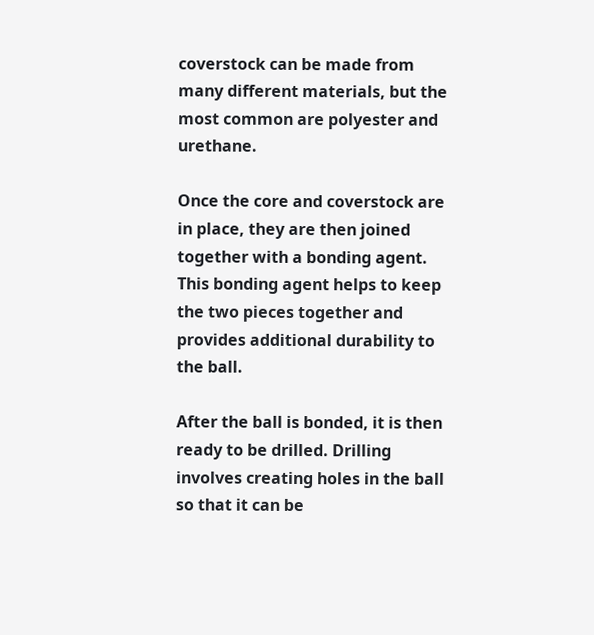coverstock can be made from many different materials, but the most common are polyester and urethane.

Once the core and coverstock are in place, they are then joined together with a bonding agent. This bonding agent helps to keep the two pieces together and provides additional durability to the ball.

After the ball is bonded, it is then ready to be drilled. Drilling involves creating holes in the ball so that it can be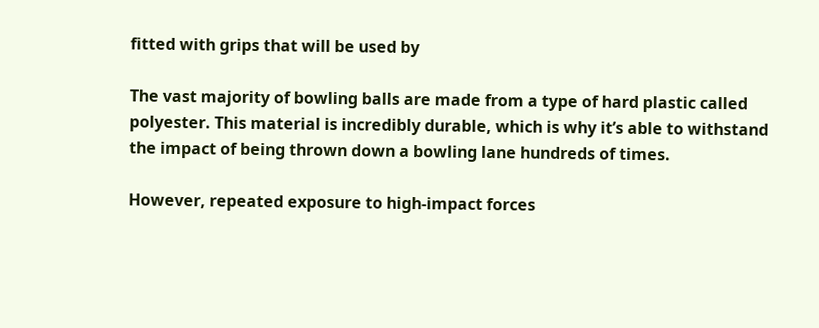fitted with grips that will be used by

The vast majority of bowling balls are made from a type of hard plastic called polyester. This material is incredibly durable, which is why it’s able to withstand the impact of being thrown down a bowling lane hundreds of times.

However, repeated exposure to high-impact forces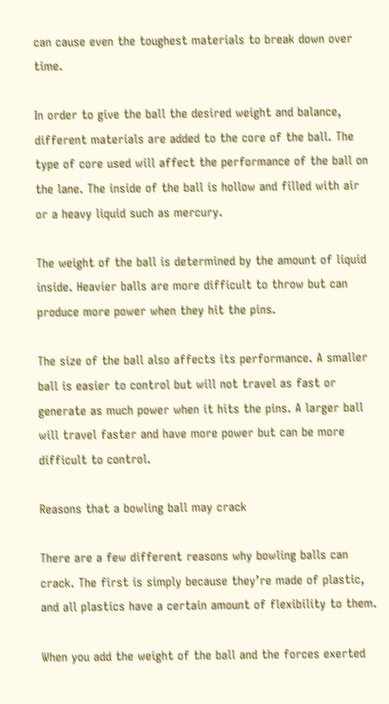can cause even the toughest materials to break down over time.

In order to give the ball the desired weight and balance, different materials are added to the core of the ball. The type of core used will affect the performance of the ball on the lane. The inside of the ball is hollow and filled with air or a heavy liquid such as mercury.

The weight of the ball is determined by the amount of liquid inside. Heavier balls are more difficult to throw but can produce more power when they hit the pins.

The size of the ball also affects its performance. A smaller ball is easier to control but will not travel as fast or generate as much power when it hits the pins. A larger ball will travel faster and have more power but can be more difficult to control.

Reasons that a bowling ball may crack

There are a few different reasons why bowling balls can crack. The first is simply because they’re made of plastic, and all plastics have a certain amount of flexibility to them.

When you add the weight of the ball and the forces exerted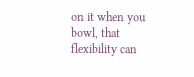on it when you bowl, that flexibility can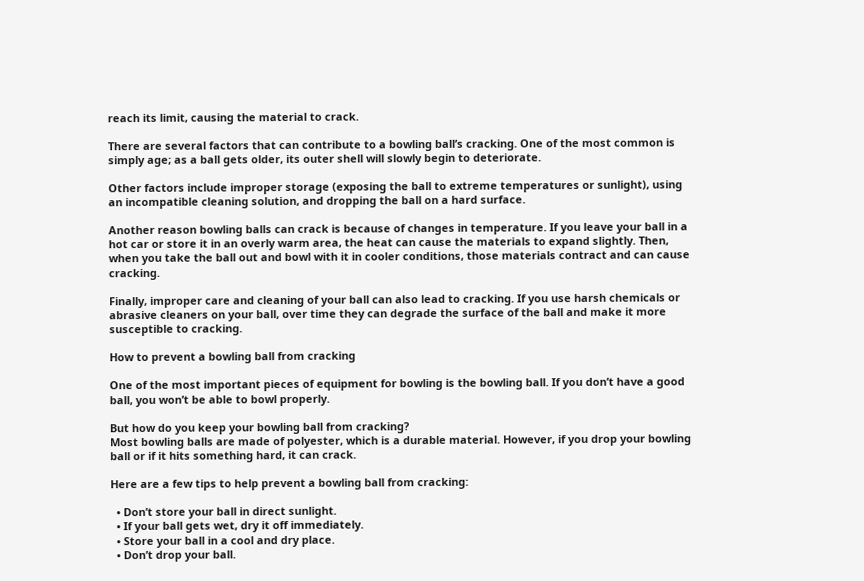reach its limit, causing the material to crack.

There are several factors that can contribute to a bowling ball’s cracking. One of the most common is simply age; as a ball gets older, its outer shell will slowly begin to deteriorate.

Other factors include improper storage (exposing the ball to extreme temperatures or sunlight), using an incompatible cleaning solution, and dropping the ball on a hard surface.

Another reason bowling balls can crack is because of changes in temperature. If you leave your ball in a hot car or store it in an overly warm area, the heat can cause the materials to expand slightly. Then, when you take the ball out and bowl with it in cooler conditions, those materials contract and can cause cracking.

Finally, improper care and cleaning of your ball can also lead to cracking. If you use harsh chemicals or abrasive cleaners on your ball, over time they can degrade the surface of the ball and make it more susceptible to cracking.

How to prevent a bowling ball from cracking

One of the most important pieces of equipment for bowling is the bowling ball. If you don’t have a good ball, you won’t be able to bowl properly.

But how do you keep your bowling ball from cracking?
Most bowling balls are made of polyester, which is a durable material. However, if you drop your bowling ball or if it hits something hard, it can crack.

Here are a few tips to help prevent a bowling ball from cracking:

  • Don’t store your ball in direct sunlight.
  • If your ball gets wet, dry it off immediately.
  • Store your ball in a cool and dry place.
  • Don’t drop your ball.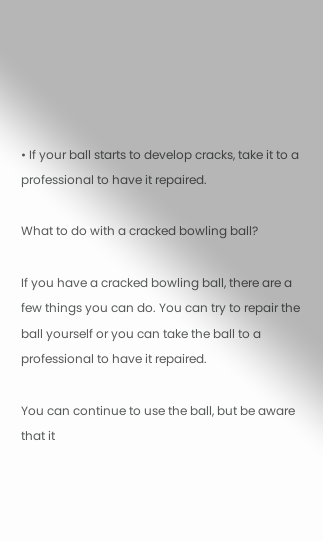• If your ball starts to develop cracks, take it to a professional to have it repaired.

What to do with a cracked bowling ball?

If you have a cracked bowling ball, there are a few things you can do. You can try to repair the ball yourself or you can take the ball to a professional to have it repaired.

You can continue to use the ball, but be aware that it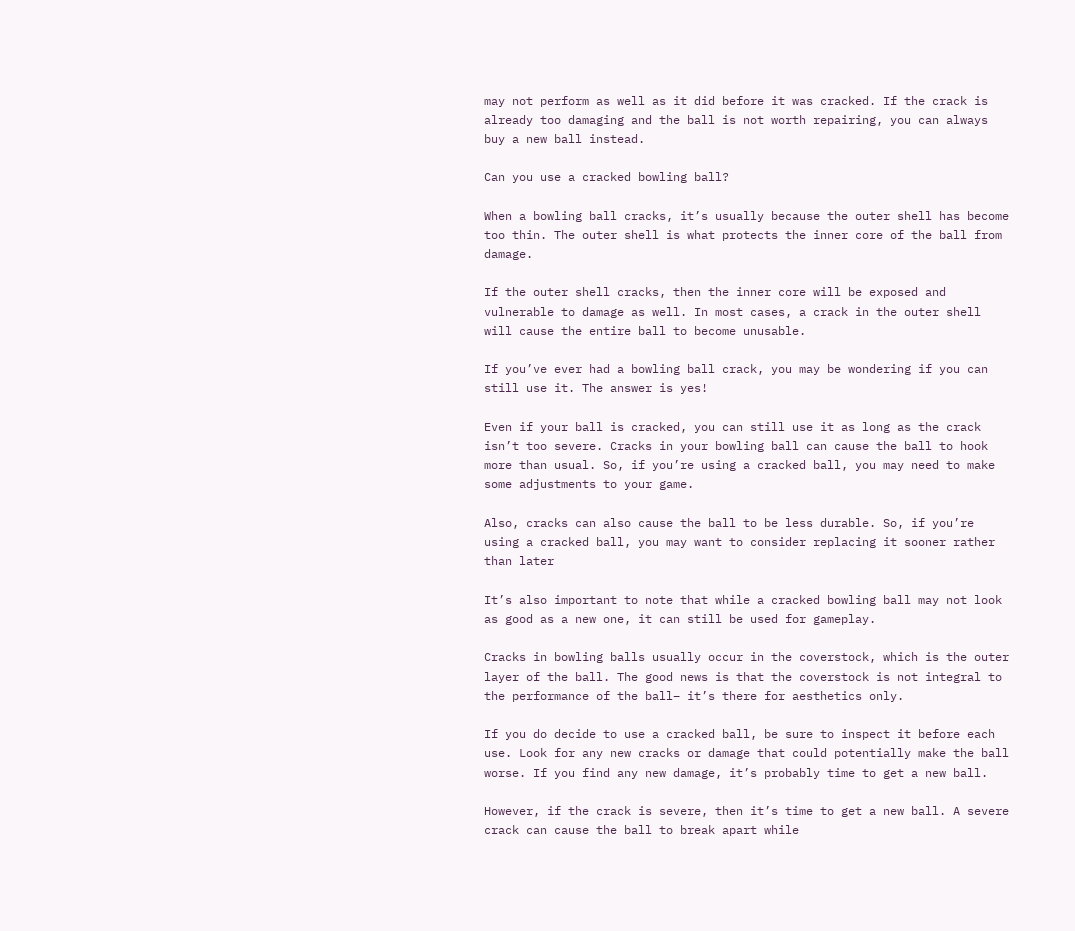may not perform as well as it did before it was cracked. If the crack is already too damaging and the ball is not worth repairing, you can always buy a new ball instead.

Can you use a cracked bowling ball?

When a bowling ball cracks, it’s usually because the outer shell has become too thin. The outer shell is what protects the inner core of the ball from damage.

If the outer shell cracks, then the inner core will be exposed and vulnerable to damage as well. In most cases, a crack in the outer shell will cause the entire ball to become unusable.

If you’ve ever had a bowling ball crack, you may be wondering if you can still use it. The answer is yes!

Even if your ball is cracked, you can still use it as long as the crack isn’t too severe. Cracks in your bowling ball can cause the ball to hook more than usual. So, if you’re using a cracked ball, you may need to make some adjustments to your game.

Also, cracks can also cause the ball to be less durable. So, if you’re using a cracked ball, you may want to consider replacing it sooner rather than later

It’s also important to note that while a cracked bowling ball may not look as good as a new one, it can still be used for gameplay.

Cracks in bowling balls usually occur in the coverstock, which is the outer layer of the ball. The good news is that the coverstock is not integral to the performance of the ball– it’s there for aesthetics only.

If you do decide to use a cracked ball, be sure to inspect it before each use. Look for any new cracks or damage that could potentially make the ball worse. If you find any new damage, it’s probably time to get a new ball.

However, if the crack is severe, then it’s time to get a new ball. A severe crack can cause the ball to break apart while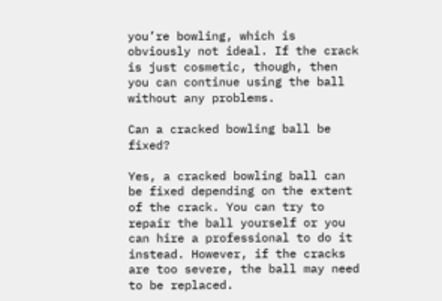you’re bowling, which is obviously not ideal. If the crack is just cosmetic, though, then you can continue using the ball without any problems.

Can a cracked bowling ball be fixed?

Yes, a cracked bowling ball can be fixed depending on the extent of the crack. You can try to repair the ball yourself or you can hire a professional to do it instead. However, if the cracks are too severe, the ball may need to be replaced.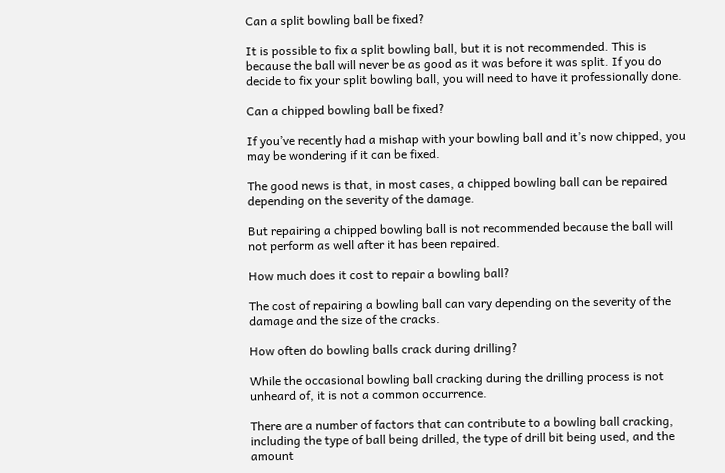Can a split bowling ball be fixed?

It is possible to fix a split bowling ball, but it is not recommended. This is because the ball will never be as good as it was before it was split. If you do decide to fix your split bowling ball, you will need to have it professionally done.

Can a chipped bowling ball be fixed?

If you’ve recently had a mishap with your bowling ball and it’s now chipped, you may be wondering if it can be fixed.

The good news is that, in most cases, a chipped bowling ball can be repaired depending on the severity of the damage.

But repairing a chipped bowling ball is not recommended because the ball will not perform as well after it has been repaired.

How much does it cost to repair a bowling ball?

The cost of repairing a bowling ball can vary depending on the severity of the damage and the size of the cracks.

How often do bowling balls crack during drilling?

While the occasional bowling ball cracking during the drilling process is not unheard of, it is not a common occurrence.

There are a number of factors that can contribute to a bowling ball cracking, including the type of ball being drilled, the type of drill bit being used, and the amount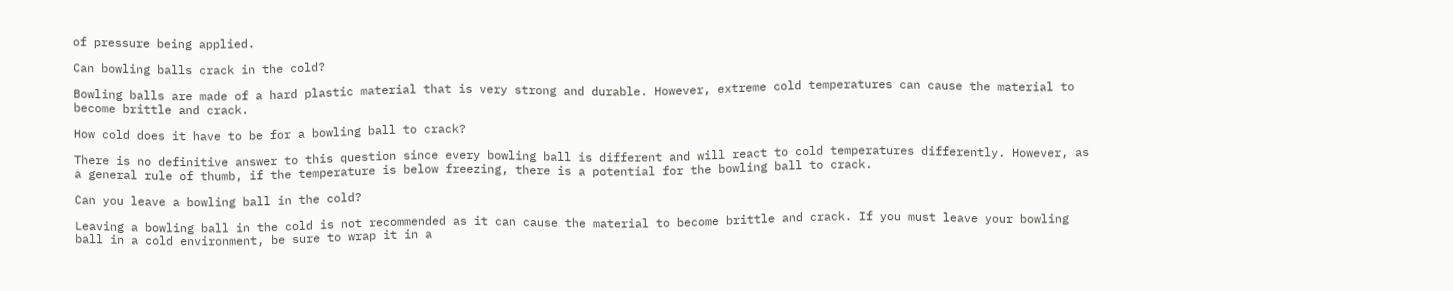of pressure being applied.

Can bowling balls crack in the cold?

Bowling balls are made of a hard plastic material that is very strong and durable. However, extreme cold temperatures can cause the material to become brittle and crack.

How cold does it have to be for a bowling ball to crack?

There is no definitive answer to this question since every bowling ball is different and will react to cold temperatures differently. However, as a general rule of thumb, if the temperature is below freezing, there is a potential for the bowling ball to crack.

Can you leave a bowling ball in the cold?

Leaving a bowling ball in the cold is not recommended as it can cause the material to become brittle and crack. If you must leave your bowling ball in a cold environment, be sure to wrap it in a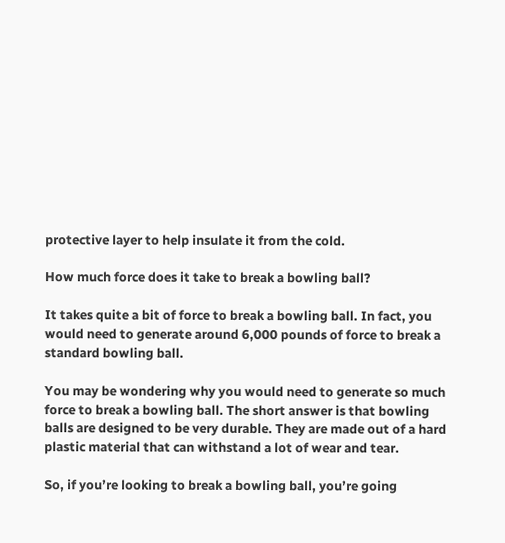protective layer to help insulate it from the cold.

How much force does it take to break a bowling ball?

It takes quite a bit of force to break a bowling ball. In fact, you would need to generate around 6,000 pounds of force to break a standard bowling ball.

You may be wondering why you would need to generate so much force to break a bowling ball. The short answer is that bowling balls are designed to be very durable. They are made out of a hard plastic material that can withstand a lot of wear and tear.

So, if you’re looking to break a bowling ball, you’re going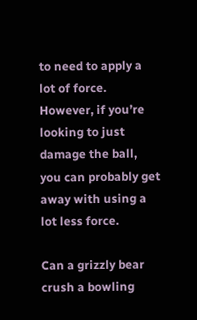to need to apply a lot of force. However, if you’re looking to just damage the ball, you can probably get away with using a lot less force.

Can a grizzly bear crush a bowling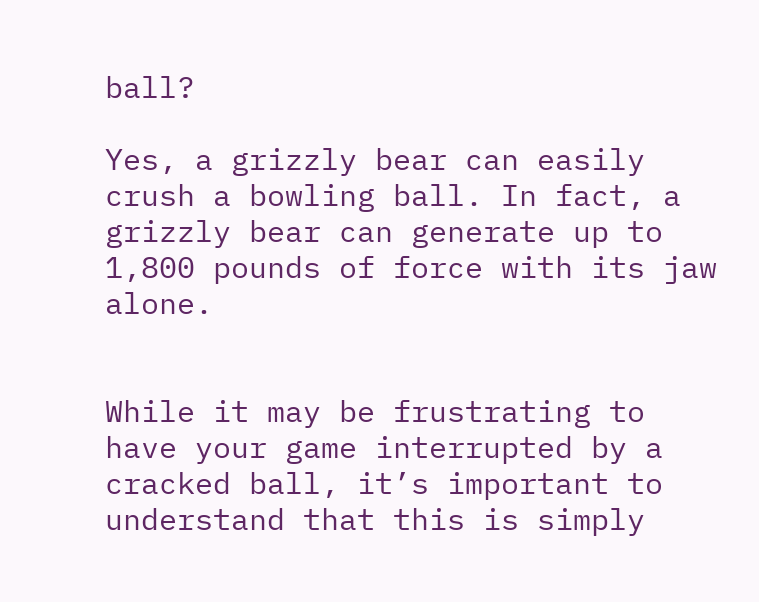ball?

Yes, a grizzly bear can easily crush a bowling ball. In fact, a grizzly bear can generate up to 1,800 pounds of force with its jaw alone.


While it may be frustrating to have your game interrupted by a cracked ball, it’s important to understand that this is simply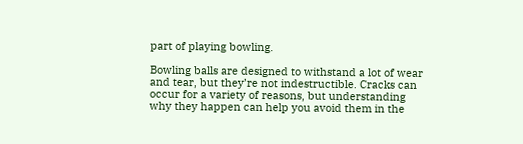part of playing bowling.

Bowling balls are designed to withstand a lot of wear and tear, but they’re not indestructible. Cracks can occur for a variety of reasons, but understanding why they happen can help you avoid them in the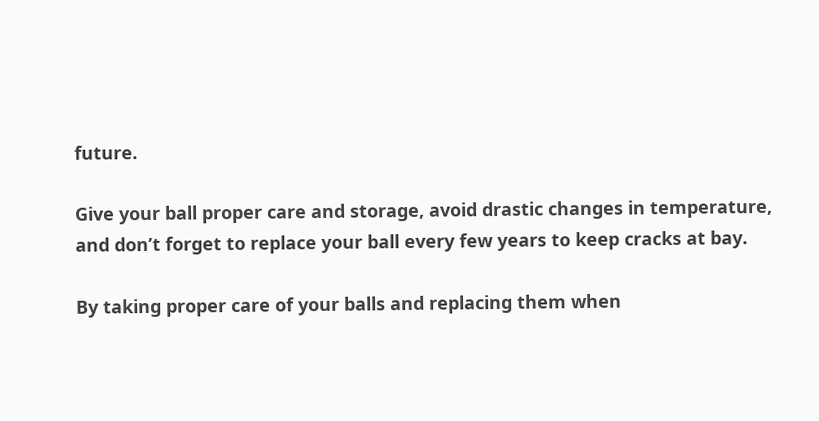future.

Give your ball proper care and storage, avoid drastic changes in temperature, and don’t forget to replace your ball every few years to keep cracks at bay.

By taking proper care of your balls and replacing them when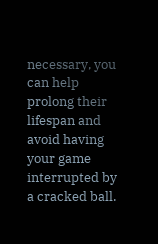necessary, you can help prolong their lifespan and avoid having your game interrupted by a cracked ball.